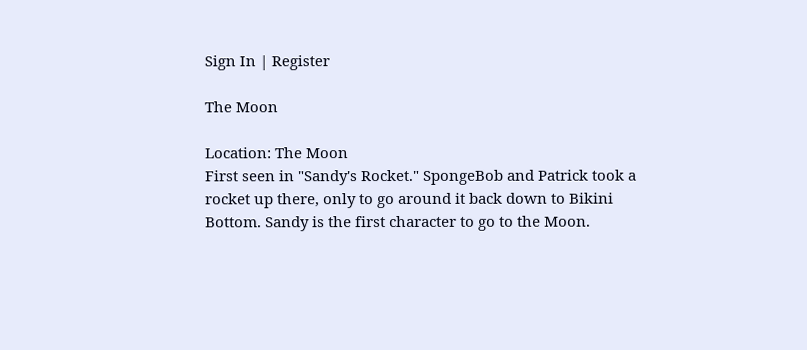Sign In | Register

The Moon

Location: The Moon
First seen in "Sandy's Rocket." SpongeBob and Patrick took a rocket up there, only to go around it back down to Bikini Bottom. Sandy is the first character to go to the Moon.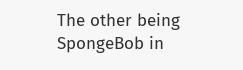The other being SpongeBob in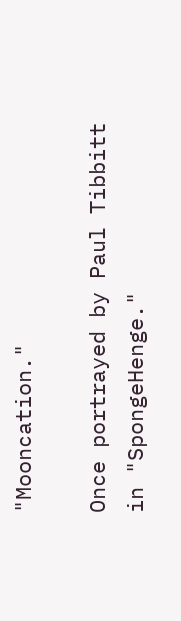"Mooncation."

Once portrayed by Paul Tibbitt in "SpongeHenge."